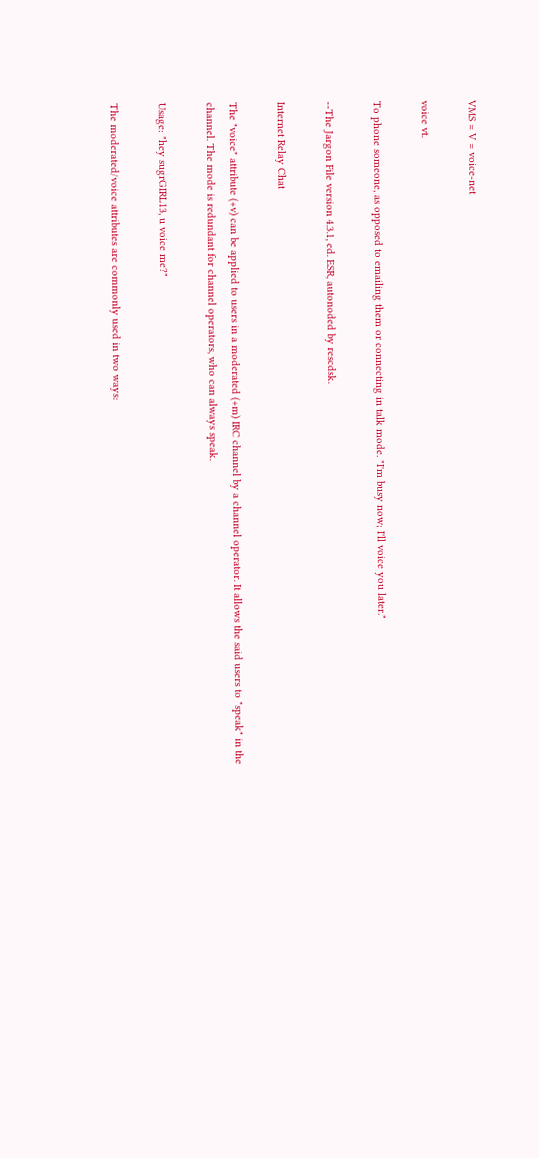VMS = V = voice-net

voice vt.

To phone someone, as opposed to emailing them or connecting in talk mode. "I'm busy now; I'll voice you later."

--The Jargon File version 4.3.1, ed. ESR, autonoded by rescdsk.

Internet Relay Chat

The "voice" attribute (+v) can be applied to users in a moderated (+m) IRC channel by a channel operator. It allows the said users to "speak" in the channel. The mode is redundant for channel operators, who can always speak.

Usage: "hey sugrGIRL13, u voice me?"

The moderated/voice attributes are commonly used in two ways: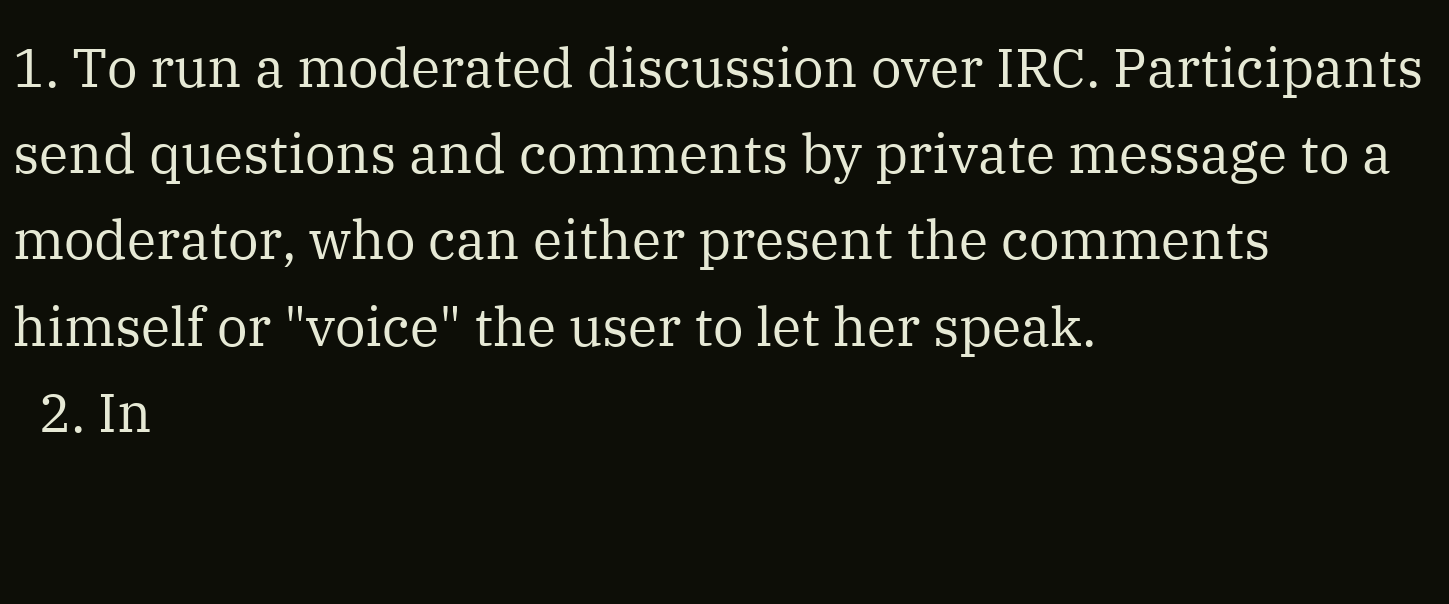1. To run a moderated discussion over IRC. Participants send questions and comments by private message to a moderator, who can either present the comments himself or "voice" the user to let her speak.
  2. In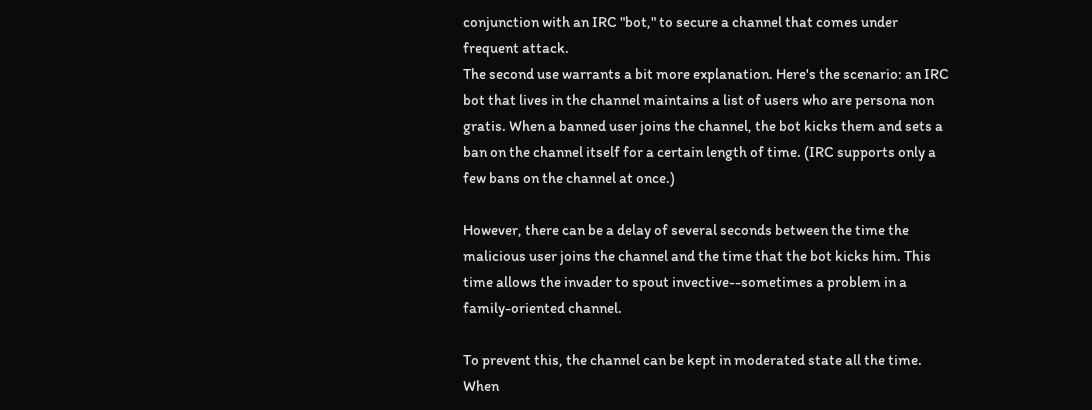conjunction with an IRC "bot," to secure a channel that comes under frequent attack.
The second use warrants a bit more explanation. Here's the scenario: an IRC bot that lives in the channel maintains a list of users who are persona non gratis. When a banned user joins the channel, the bot kicks them and sets a ban on the channel itself for a certain length of time. (IRC supports only a few bans on the channel at once.)

However, there can be a delay of several seconds between the time the malicious user joins the channel and the time that the bot kicks him. This time allows the invader to spout invective--sometimes a problem in a family-oriented channel.

To prevent this, the channel can be kept in moderated state all the time. When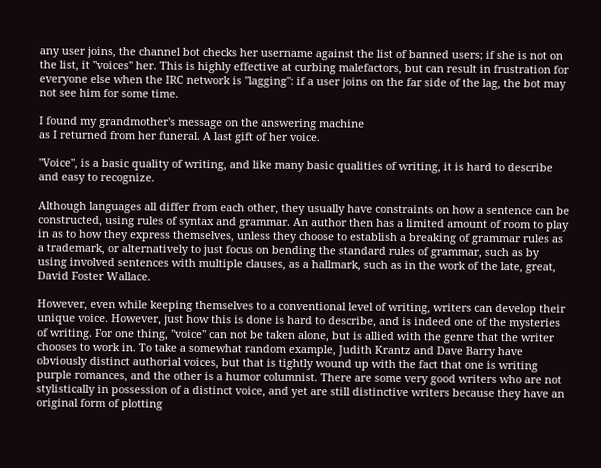any user joins, the channel bot checks her username against the list of banned users; if she is not on the list, it "voices" her. This is highly effective at curbing malefactors, but can result in frustration for everyone else when the IRC network is "lagging": if a user joins on the far side of the lag, the bot may not see him for some time.

I found my grandmother's message on the answering machine
as I returned from her funeral. A last gift of her voice.

"Voice", is a basic quality of writing, and like many basic qualities of writing, it is hard to describe and easy to recognize.

Although languages all differ from each other, they usually have constraints on how a sentence can be constructed, using rules of syntax and grammar. An author then has a limited amount of room to play in as to how they express themselves, unless they choose to establish a breaking of grammar rules as a trademark, or alternatively to just focus on bending the standard rules of grammar, such as by using involved sentences with multiple clauses, as a hallmark, such as in the work of the late, great, David Foster Wallace.

However, even while keeping themselves to a conventional level of writing, writers can develop their unique voice. However, just how this is done is hard to describe, and is indeed one of the mysteries of writing. For one thing, "voice" can not be taken alone, but is allied with the genre that the writer chooses to work in. To take a somewhat random example, Judith Krantz and Dave Barry have obviously distinct authorial voices, but that is tightly wound up with the fact that one is writing purple romances, and the other is a humor columnist. There are some very good writers who are not stylistically in possession of a distinct voice, and yet are still distinctive writers because they have an original form of plotting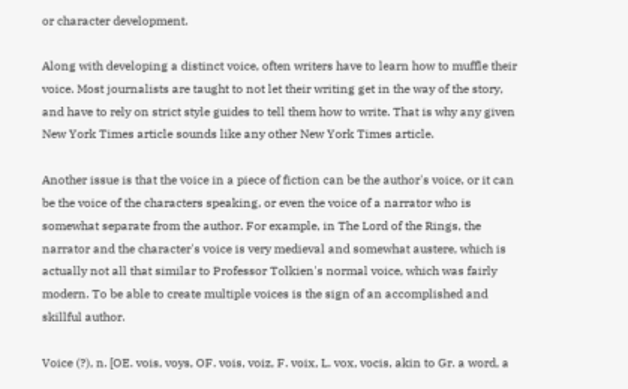or character development.

Along with developing a distinct voice, often writers have to learn how to muffle their voice. Most journalists are taught to not let their writing get in the way of the story, and have to rely on strict style guides to tell them how to write. That is why any given New York Times article sounds like any other New York Times article.

Another issue is that the voice in a piece of fiction can be the author's voice, or it can be the voice of the characters speaking, or even the voice of a narrator who is somewhat separate from the author. For example, in The Lord of the Rings, the narrator and the character's voice is very medieval and somewhat austere, which is actually not all that similar to Professor Tolkien's normal voice, which was fairly modern. To be able to create multiple voices is the sign of an accomplished and skillful author.

Voice (?), n. [OE. vois, voys, OF. vois, voiz, F. voix, L. vox, vocis, akin to Gr. a word, a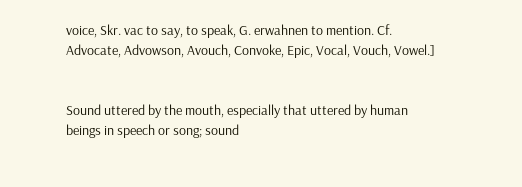voice, Skr. vac to say, to speak, G. erwahnen to mention. Cf. Advocate, Advowson, Avouch, Convoke, Epic, Vocal, Vouch, Vowel.]


Sound uttered by the mouth, especially that uttered by human beings in speech or song; sound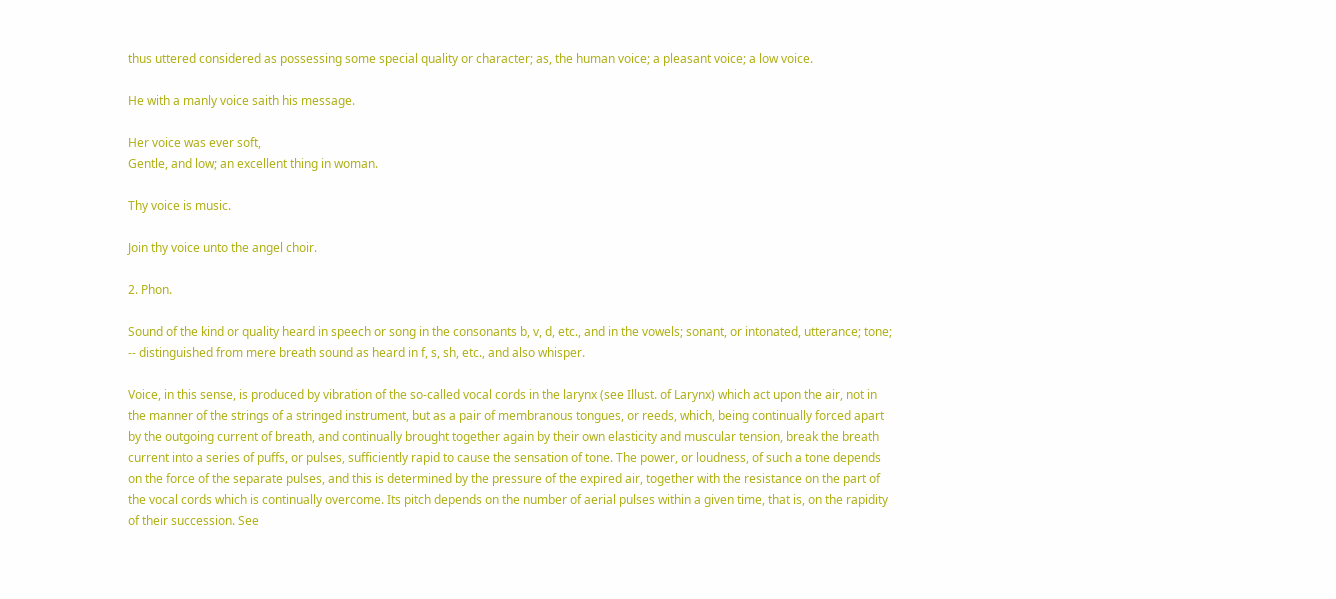thus uttered considered as possessing some special quality or character; as, the human voice; a pleasant voice; a low voice.

He with a manly voice saith his message.

Her voice was ever soft,
Gentle, and low; an excellent thing in woman.

Thy voice is music.

Join thy voice unto the angel choir.

2. Phon.

Sound of the kind or quality heard in speech or song in the consonants b, v, d, etc., and in the vowels; sonant, or intonated, utterance; tone; -- distinguished from mere breath sound as heard in f, s, sh, etc., and also whisper.

Voice, in this sense, is produced by vibration of the so-called vocal cords in the larynx (see Illust. of Larynx) which act upon the air, not in the manner of the strings of a stringed instrument, but as a pair of membranous tongues, or reeds, which, being continually forced apart by the outgoing current of breath, and continually brought together again by their own elasticity and muscular tension, break the breath current into a series of puffs, or pulses, sufficiently rapid to cause the sensation of tone. The power, or loudness, of such a tone depends on the force of the separate pulses, and this is determined by the pressure of the expired air, together with the resistance on the part of the vocal cords which is continually overcome. Its pitch depends on the number of aerial pulses within a given time, that is, on the rapidity of their succession. See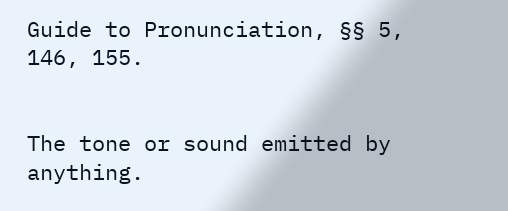Guide to Pronunciation, §§ 5, 146, 155.


The tone or sound emitted by anything.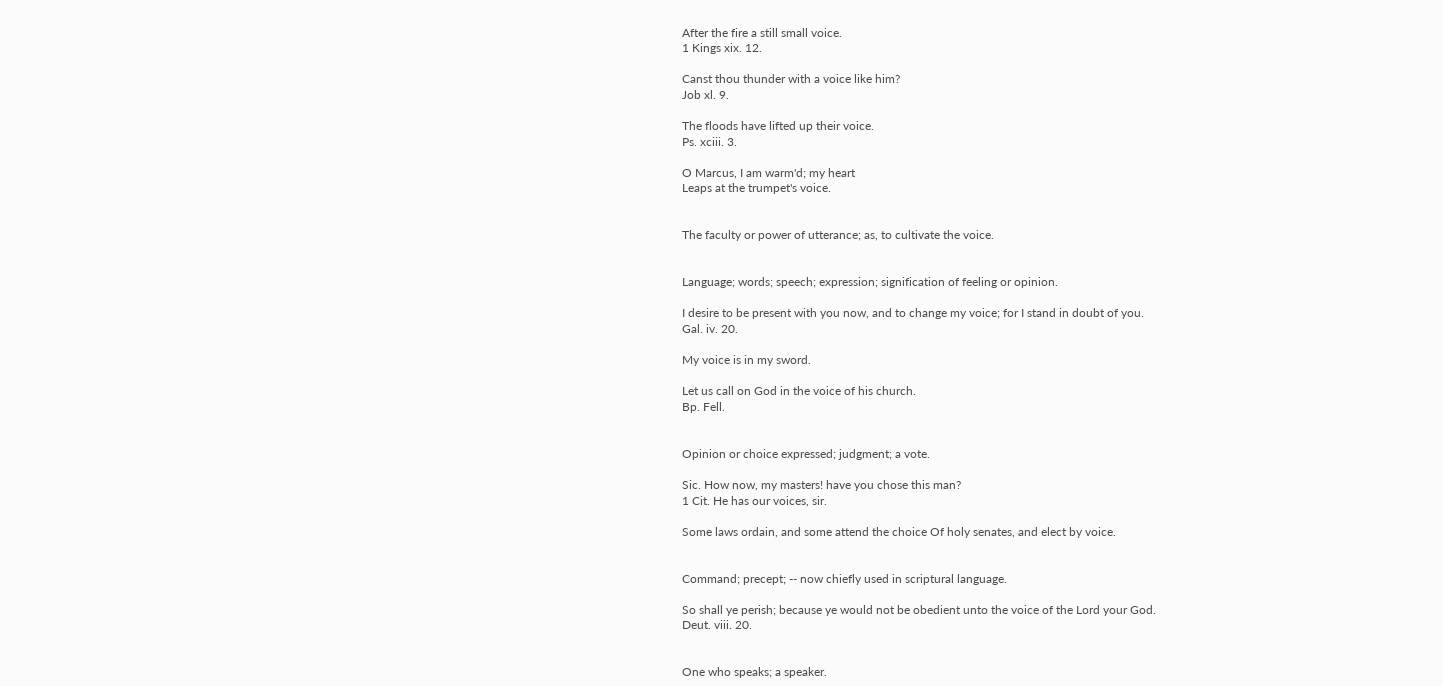After the fire a still small voice.
1 Kings xix. 12.

Canst thou thunder with a voice like him?
Job xl. 9.

The floods have lifted up their voice.
Ps. xciii. 3.

O Marcus, I am warm'd; my heart
Leaps at the trumpet's voice.


The faculty or power of utterance; as, to cultivate the voice.


Language; words; speech; expression; signification of feeling or opinion.

I desire to be present with you now, and to change my voice; for I stand in doubt of you.
Gal. iv. 20.

My voice is in my sword.

Let us call on God in the voice of his church.
Bp. Fell.


Opinion or choice expressed; judgment; a vote.

Sic. How now, my masters! have you chose this man?
1 Cit. He has our voices, sir.

Some laws ordain, and some attend the choice Of holy senates, and elect by voice.


Command; precept; -- now chiefly used in scriptural language.

So shall ye perish; because ye would not be obedient unto the voice of the Lord your God.
Deut. viii. 20.


One who speaks; a speaker.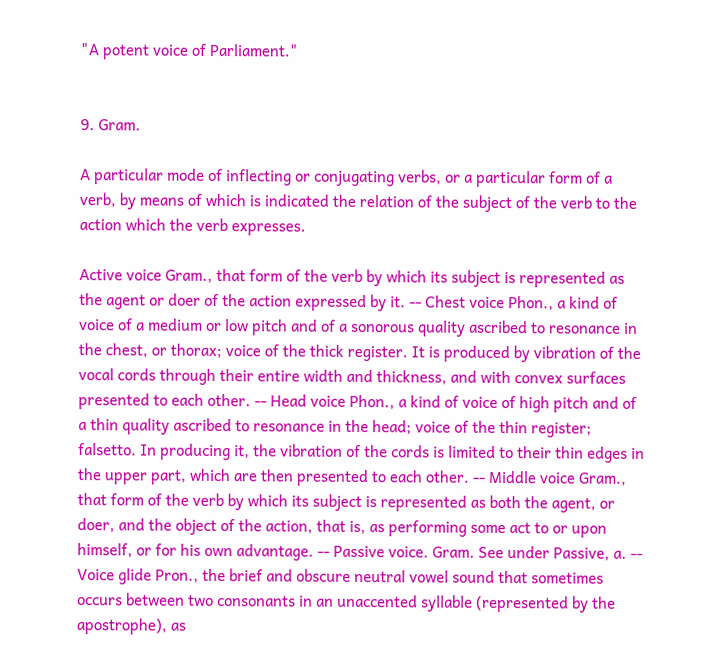"A potent voice of Parliament."


9. Gram.

A particular mode of inflecting or conjugating verbs, or a particular form of a verb, by means of which is indicated the relation of the subject of the verb to the action which the verb expresses.

Active voice Gram., that form of the verb by which its subject is represented as the agent or doer of the action expressed by it. -- Chest voice Phon., a kind of voice of a medium or low pitch and of a sonorous quality ascribed to resonance in the chest, or thorax; voice of the thick register. It is produced by vibration of the vocal cords through their entire width and thickness, and with convex surfaces presented to each other. -- Head voice Phon., a kind of voice of high pitch and of a thin quality ascribed to resonance in the head; voice of the thin register; falsetto. In producing it, the vibration of the cords is limited to their thin edges in the upper part, which are then presented to each other. -- Middle voice Gram., that form of the verb by which its subject is represented as both the agent, or doer, and the object of the action, that is, as performing some act to or upon himself, or for his own advantage. -- Passive voice. Gram. See under Passive, a. -- Voice glide Pron., the brief and obscure neutral vowel sound that sometimes occurs between two consonants in an unaccented syllable (represented by the apostrophe), as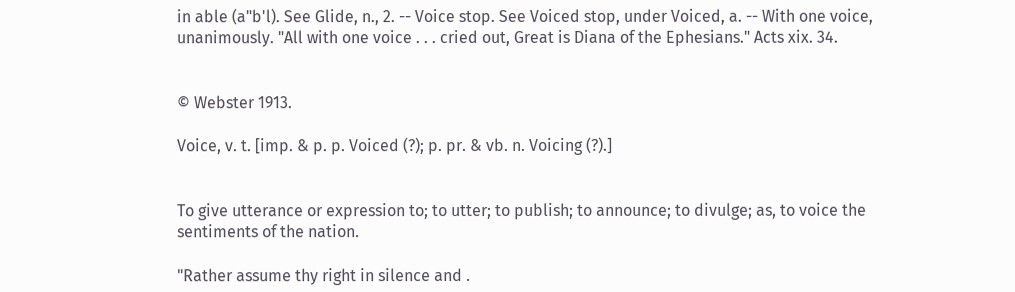in able (a"b'l). See Glide, n., 2. -- Voice stop. See Voiced stop, under Voiced, a. -- With one voice, unanimously. "All with one voice . . . cried out, Great is Diana of the Ephesians." Acts xix. 34.


© Webster 1913.

Voice, v. t. [imp. & p. p. Voiced (?); p. pr. & vb. n. Voicing (?).]


To give utterance or expression to; to utter; to publish; to announce; to divulge; as, to voice the sentiments of the nation.

"Rather assume thy right in silence and .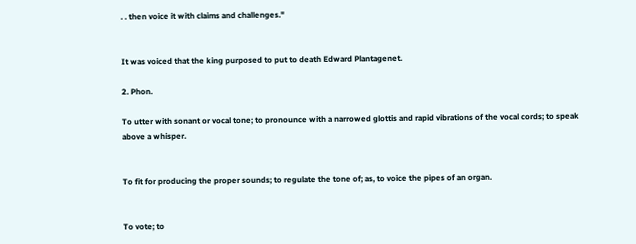. . then voice it with claims and challenges."


It was voiced that the king purposed to put to death Edward Plantagenet.

2. Phon.

To utter with sonant or vocal tone; to pronounce with a narrowed glottis and rapid vibrations of the vocal cords; to speak above a whisper.


To fit for producing the proper sounds; to regulate the tone of; as, to voice the pipes of an organ.


To vote; to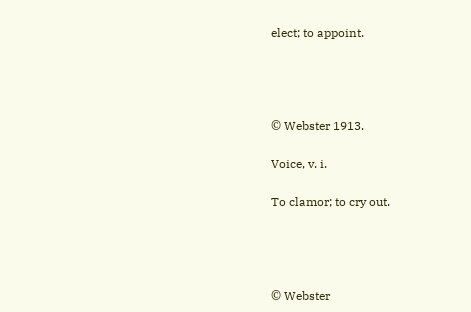elect; to appoint.




© Webster 1913.

Voice, v. i.

To clamor; to cry out.




© Webster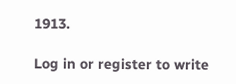1913.

Log in or register to write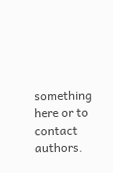something here or to contact authors.